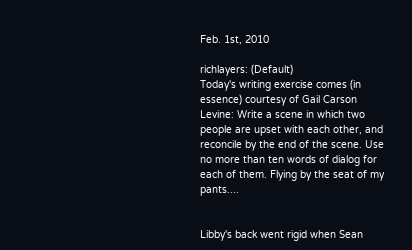Feb. 1st, 2010

richlayers: (Default)
Today's writing exercise comes (in essence) courtesy of Gail Carson Levine: Write a scene in which two people are upset with each other, and reconcile by the end of the scene. Use no more than ten words of dialog for each of them. Flying by the seat of my pants....


Libby's back went rigid when Sean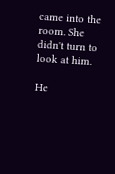came into the room. She didn't turn to look at him.

He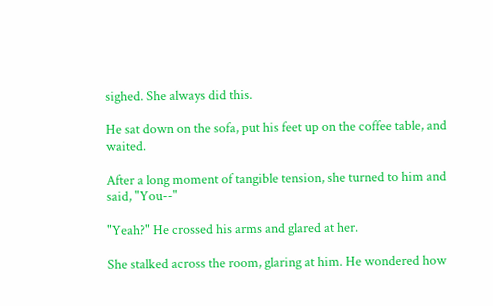sighed. She always did this.

He sat down on the sofa, put his feet up on the coffee table, and waited.

After a long moment of tangible tension, she turned to him and said, "You--"

"Yeah?" He crossed his arms and glared at her.

She stalked across the room, glaring at him. He wondered how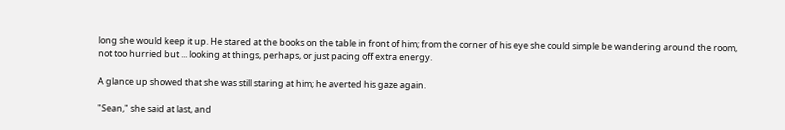long she would keep it up. He stared at the books on the table in front of him; from the corner of his eye she could simple be wandering around the room, not too hurried but ... looking at things, perhaps, or just pacing off extra energy.

A glance up showed that she was still staring at him; he averted his gaze again.

"Sean," she said at last, and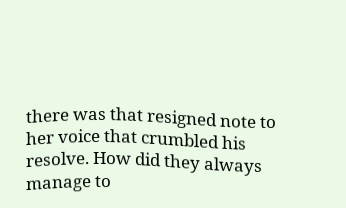there was that resigned note to her voice that crumbled his resolve. How did they always manage to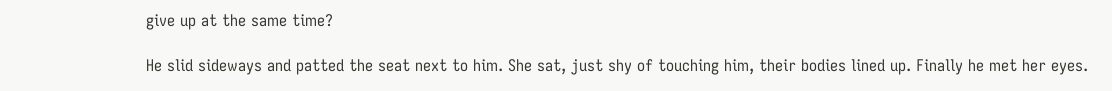give up at the same time?

He slid sideways and patted the seat next to him. She sat, just shy of touching him, their bodies lined up. Finally he met her eyes.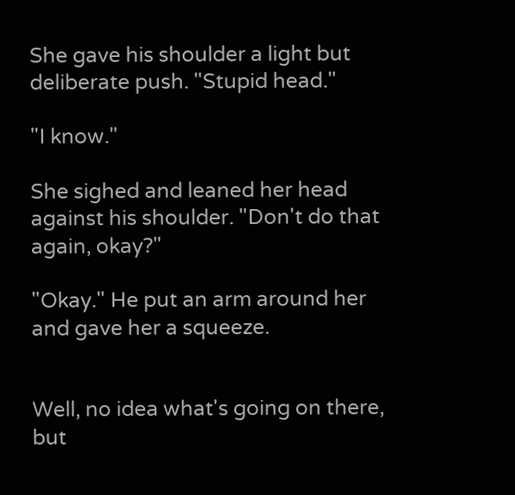She gave his shoulder a light but deliberate push. "Stupid head."

"I know."

She sighed and leaned her head against his shoulder. "Don't do that again, okay?"

"Okay." He put an arm around her and gave her a squeeze.


Well, no idea what's going on there, but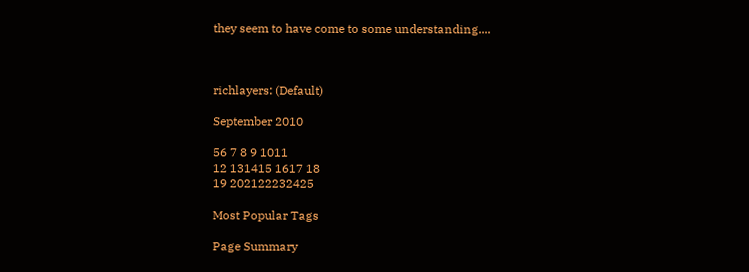they seem to have come to some understanding....



richlayers: (Default)

September 2010

56 7 8 9 1011
12 131415 1617 18
19 202122232425

Most Popular Tags

Page Summary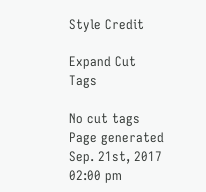Style Credit

Expand Cut Tags

No cut tags
Page generated Sep. 21st, 2017 02:00 pm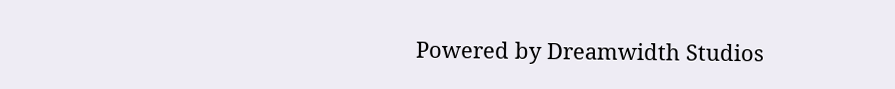Powered by Dreamwidth Studios